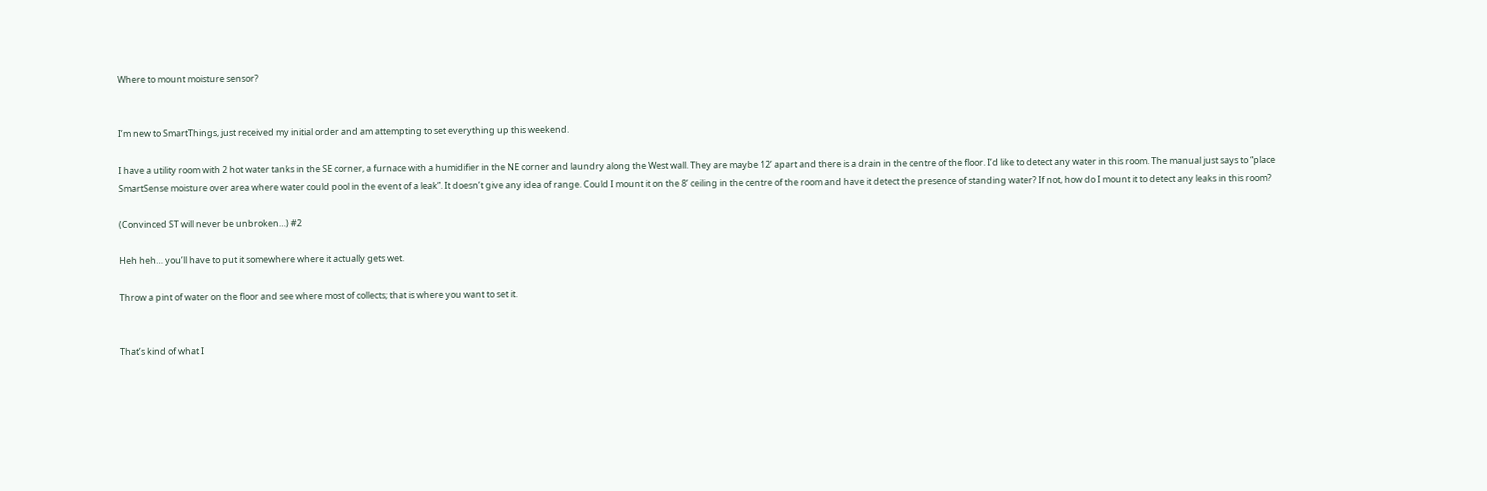Where to mount moisture sensor?


I’m new to SmartThings, just received my initial order and am attempting to set everything up this weekend.

I have a utility room with 2 hot water tanks in the SE corner, a furnace with a humidifier in the NE corner and laundry along the West wall. They are maybe 12’ apart and there is a drain in the centre of the floor. I’d like to detect any water in this room. The manual just says to “place SmartSense moisture over area where water could pool in the event of a leak”. It doesn’t give any idea of range. Could I mount it on the 8’ ceiling in the centre of the room and have it detect the presence of standing water? If not, how do I mount it to detect any leaks in this room?

(Convinced ST will never be unbroken…) #2

Heh heh… you’ll have to put it somewhere where it actually gets wet.

Throw a pint of water on the floor and see where most of collects; that is where you want to set it.


That’s kind of what I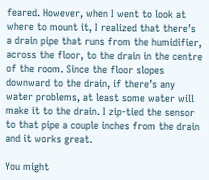feared. However, when I went to look at where to mount it, I realized that there’s a drain pipe that runs from the humidifier, across the floor, to the drain in the centre of the room. Since the floor slopes downward to the drain, if there’s any water problems, at least some water will make it to the drain. I zip-tied the sensor to that pipe a couple inches from the drain and it works great.

You might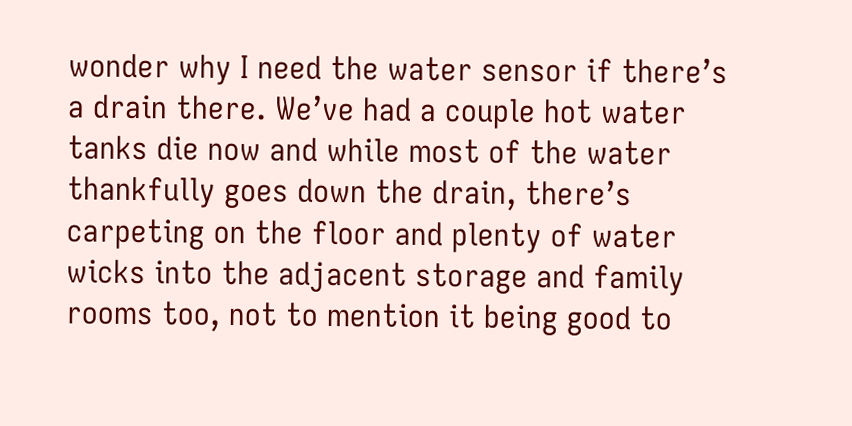wonder why I need the water sensor if there’s a drain there. We’ve had a couple hot water tanks die now and while most of the water thankfully goes down the drain, there’s carpeting on the floor and plenty of water wicks into the adjacent storage and family rooms too, not to mention it being good to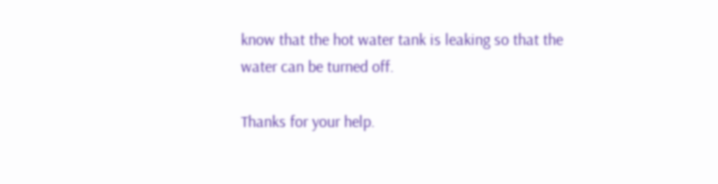know that the hot water tank is leaking so that the water can be turned off.

Thanks for your help.